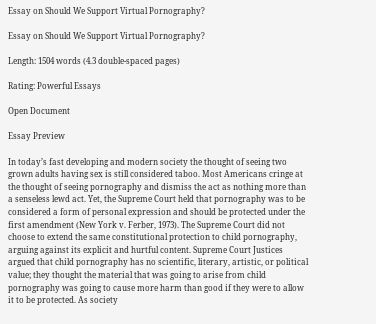Essay on Should We Support Virtual Pornography?

Essay on Should We Support Virtual Pornography?

Length: 1504 words (4.3 double-spaced pages)

Rating: Powerful Essays

Open Document

Essay Preview

In today’s fast developing and modern society the thought of seeing two grown adults having sex is still considered taboo. Most Americans cringe at the thought of seeing pornography and dismiss the act as nothing more than a senseless lewd act. Yet, the Supreme Court held that pornography was to be considered a form of personal expression and should be protected under the first amendment (New York v. Ferber, 1973). The Supreme Court did not choose to extend the same constitutional protection to child pornography, arguing against its explicit and hurtful content. Supreme Court Justices argued that child pornography has no scientific, literary, artistic, or political value; they thought the material that was going to arise from child pornography was going to cause more harm than good if they were to allow it to be protected. As society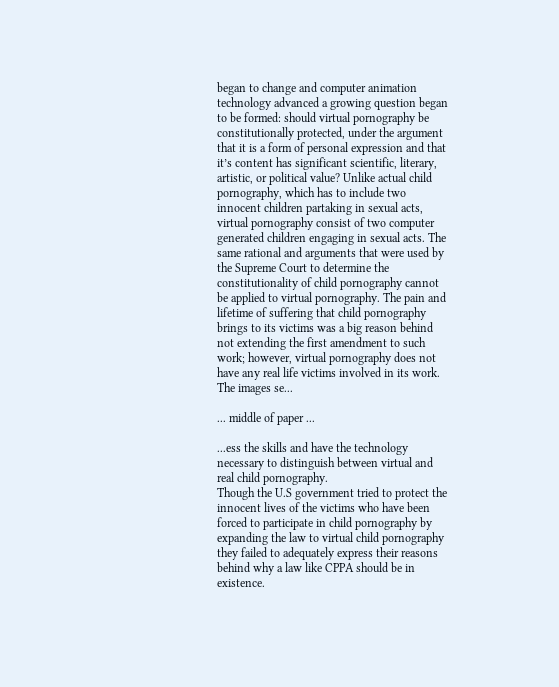began to change and computer animation technology advanced a growing question began to be formed: should virtual pornography be constitutionally protected, under the argument that it is a form of personal expression and that it’s content has significant scientific, literary, artistic, or political value? Unlike actual child pornography, which has to include two innocent children partaking in sexual acts, virtual pornography consist of two computer generated children engaging in sexual acts. The same rational and arguments that were used by the Supreme Court to determine the constitutionality of child pornography cannot be applied to virtual pornography. The pain and lifetime of suffering that child pornography brings to its victims was a big reason behind not extending the first amendment to such work; however, virtual pornography does not have any real life victims involved in its work. The images se...

... middle of paper ...

...ess the skills and have the technology necessary to distinguish between virtual and real child pornography.
Though the U.S government tried to protect the innocent lives of the victims who have been forced to participate in child pornography by expanding the law to virtual child pornography they failed to adequately express their reasons behind why a law like CPPA should be in existence.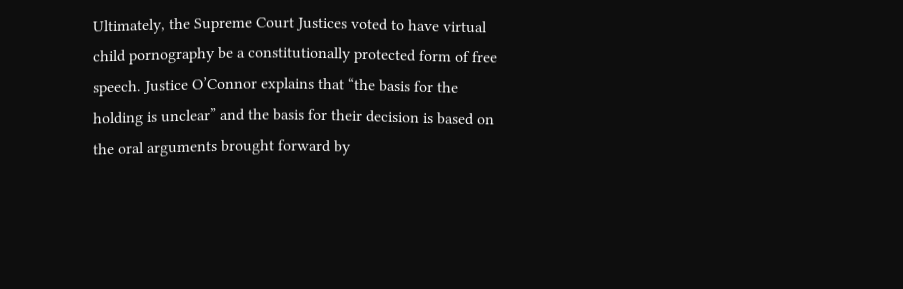Ultimately, the Supreme Court Justices voted to have virtual child pornography be a constitutionally protected form of free speech. Justice O’Connor explains that “the basis for the holding is unclear” and the basis for their decision is based on the oral arguments brought forward by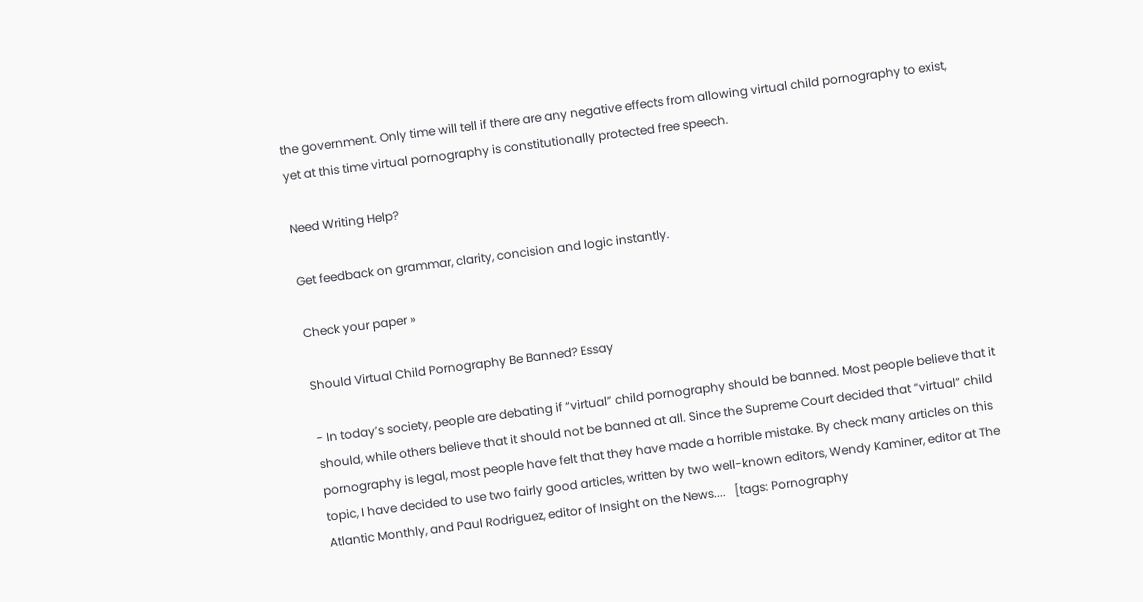the government. Only time will tell if there are any negative effects from allowing virtual child pornography to exist, yet at this time virtual pornography is constitutionally protected free speech.

Need Writing Help?

Get feedback on grammar, clarity, concision and logic instantly.

Check your paper »

Should Virtual Child Pornography Be Banned? Essay

- In today’s society, people are debating if “virtual” child pornography should be banned. Most people believe that it should, while others believe that it should not be banned at all. Since the Supreme Court decided that “virtual” child pornography is legal, most people have felt that they have made a horrible mistake. By check many articles on this topic, I have decided to use two fairly good articles, written by two well-known editors, Wendy Kaminer, editor at The Atlantic Monthly, and Paul Rodriguez, editor of Insight on the News....   [tags: Pornography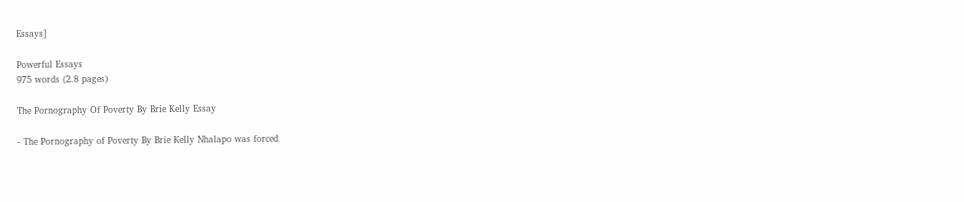Essays]

Powerful Essays
975 words (2.8 pages)

The Pornography Of Poverty By Brie Kelly Essay

- The Pornography of Poverty By Brie Kelly Nhalapo was forced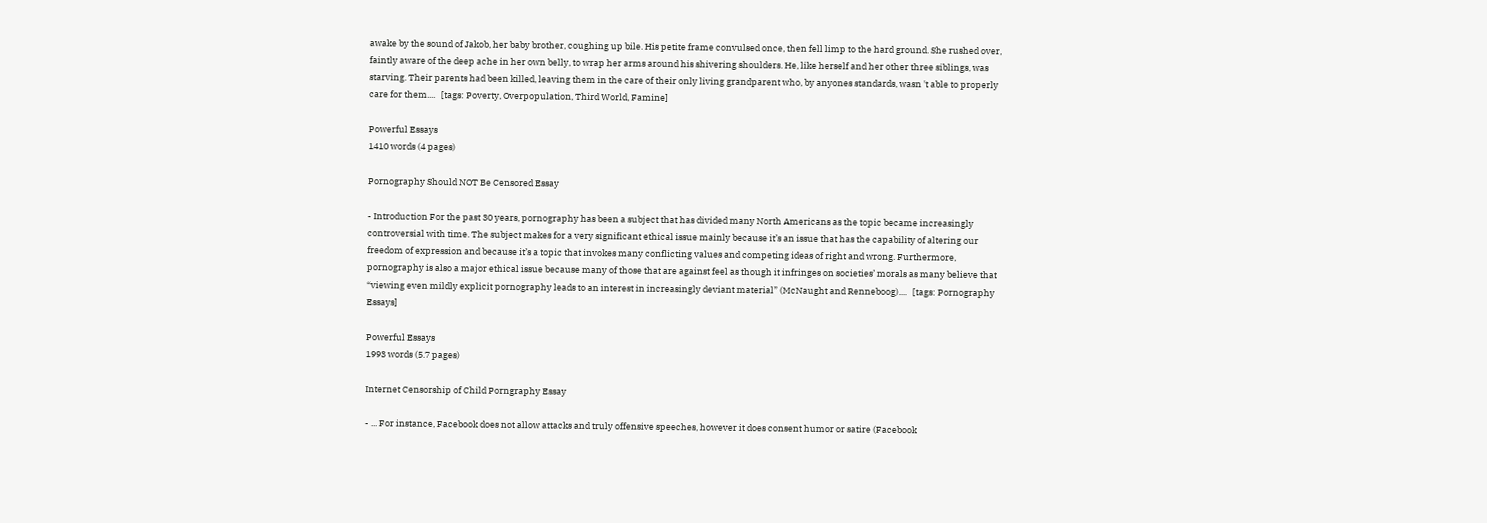awake by the sound of Jakob, her baby brother, coughing up bile. His petite frame convulsed once, then fell limp to the hard ground. She rushed over, faintly aware of the deep ache in her own belly, to wrap her arms around his shivering shoulders. He, like herself and her other three siblings, was starving. Their parents had been killed, leaving them in the care of their only living grandparent who, by anyones standards, wasn 't able to properly care for them....   [tags: Poverty, Overpopulation, Third World, Famine]

Powerful Essays
1410 words (4 pages)

Pornography Should NOT Be Censored Essay

- Introduction For the past 30 years, pornography has been a subject that has divided many North Americans as the topic became increasingly controversial with time. The subject makes for a very significant ethical issue mainly because it’s an issue that has the capability of altering our freedom of expression and because it’s a topic that invokes many conflicting values and competing ideas of right and wrong. Furthermore, pornography is also a major ethical issue because many of those that are against feel as though it infringes on societies’ morals as many believe that “viewing even mildly explicit pornography leads to an interest in increasingly deviant material” (McNaught and Renneboog)....   [tags: Pornography Essays]

Powerful Essays
1993 words (5.7 pages)

Internet Censorship of Child Porngraphy Essay

- ... For instance, Facebook does not allow attacks and truly offensive speeches, however it does consent humor or satire (Facebook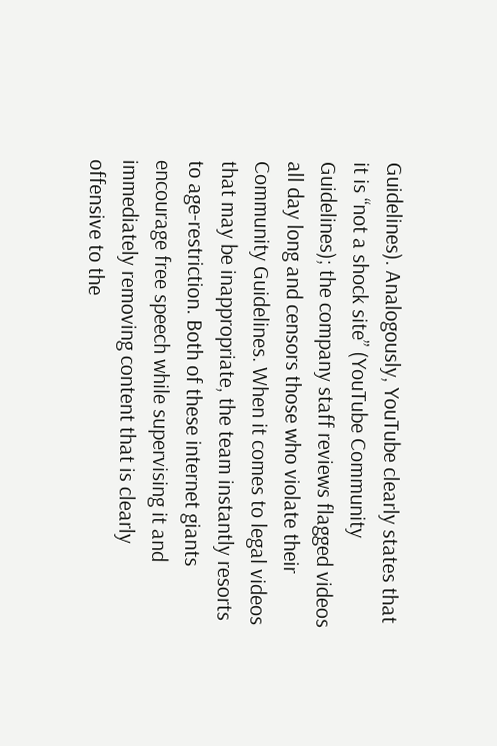Guidelines). Analogously, YouTube clearly states that it is “not a shock site” (YouTube Community Guidelines); the company staff reviews flagged videos all day long and censors those who violate their Community Guidelines. When it comes to legal videos that may be inappropriate, the team instantly resorts to age-restriction. Both of these internet giants encourage free speech while supervising it and immediately removing content that is clearly offensive to the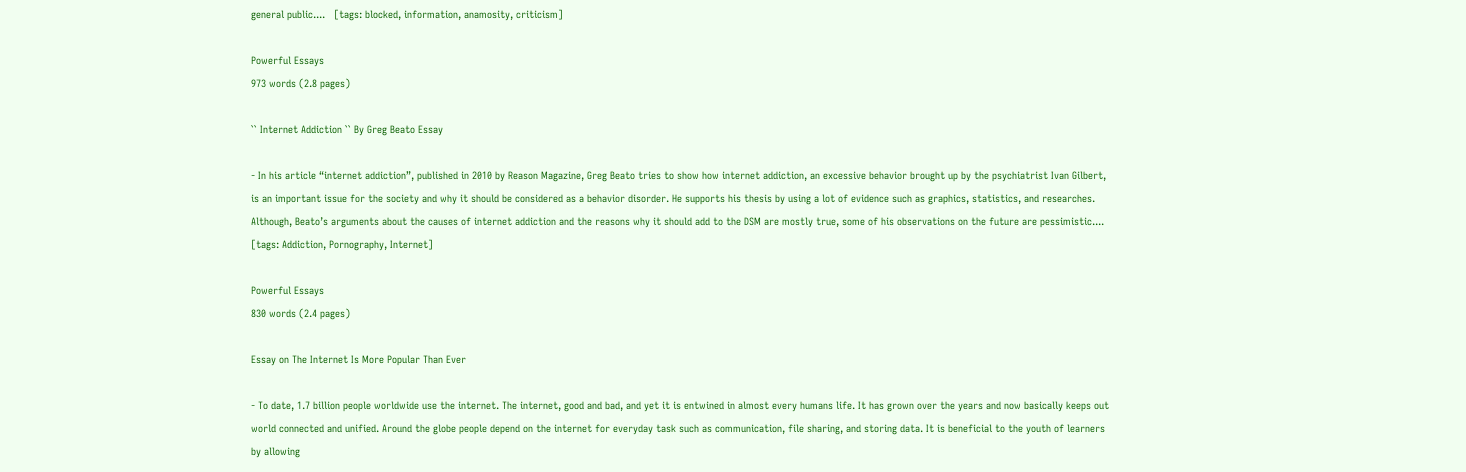general public....   [tags: blocked, information, anamosity, criticism]

Powerful Essays
973 words (2.8 pages)

`` Internet Addiction `` By Greg Beato Essay

- In his article “internet addiction”, published in 2010 by Reason Magazine, Greg Beato tries to show how internet addiction, an excessive behavior brought up by the psychiatrist Ivan Gilbert, is an important issue for the society and why it should be considered as a behavior disorder. He supports his thesis by using a lot of evidence such as graphics, statistics, and researches. Although, Beato’s arguments about the causes of internet addiction and the reasons why it should add to the DSM are mostly true, some of his observations on the future are pessimistic....   [tags: Addiction, Pornography, Internet]

Powerful Essays
830 words (2.4 pages)

Essay on The Internet Is More Popular Than Ever

- To date, 1.7 billion people worldwide use the internet. The internet, good and bad, and yet it is entwined in almost every humans life. It has grown over the years and now basically keeps out world connected and unified. Around the globe people depend on the internet for everyday task such as communication, file sharing, and storing data. It is beneficial to the youth of learners by allowing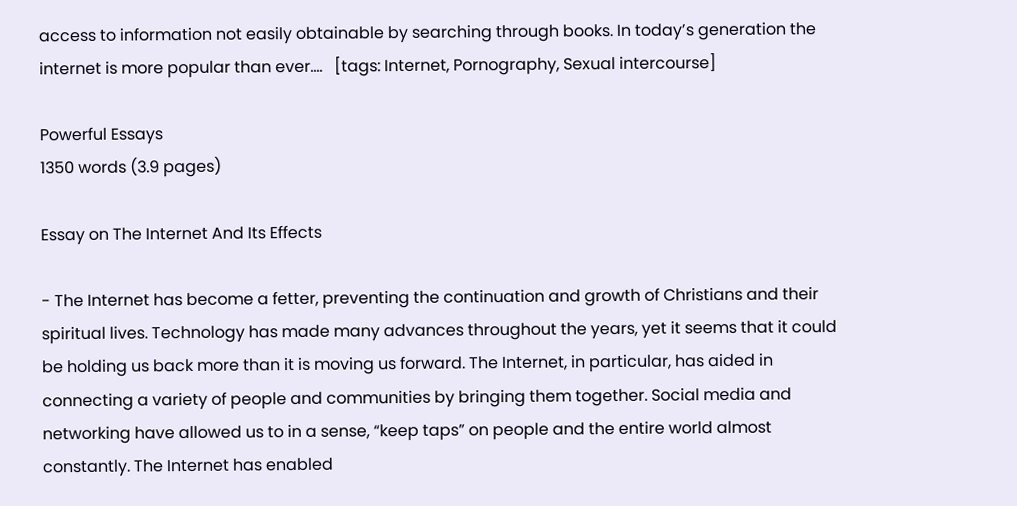access to information not easily obtainable by searching through books. In today’s generation the internet is more popular than ever....   [tags: Internet, Pornography, Sexual intercourse]

Powerful Essays
1350 words (3.9 pages)

Essay on The Internet And Its Effects

- The Internet has become a fetter, preventing the continuation and growth of Christians and their spiritual lives. Technology has made many advances throughout the years, yet it seems that it could be holding us back more than it is moving us forward. The Internet, in particular, has aided in connecting a variety of people and communities by bringing them together. Social media and networking have allowed us to in a sense, “keep taps” on people and the entire world almost constantly. The Internet has enabled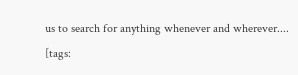us to search for anything whenever and wherever....   [tags: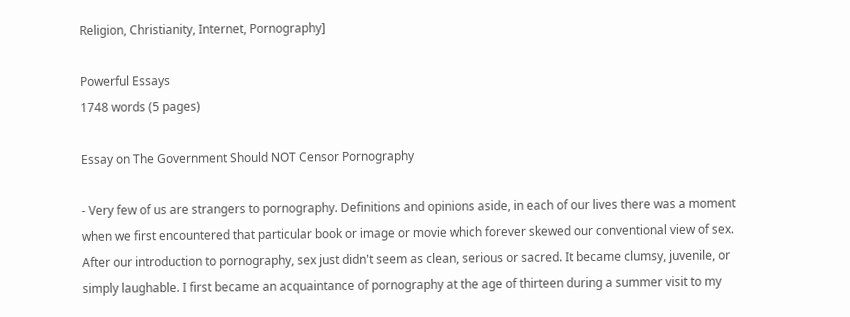Religion, Christianity, Internet, Pornography]

Powerful Essays
1748 words (5 pages)

Essay on The Government Should NOT Censor Pornography

- Very few of us are strangers to pornography. Definitions and opinions aside, in each of our lives there was a moment when we first encountered that particular book or image or movie which forever skewed our conventional view of sex. After our introduction to pornography, sex just didn't seem as clean, serious or sacred. It became clumsy, juvenile, or simply laughable. I first became an acquaintance of pornography at the age of thirteen during a summer visit to my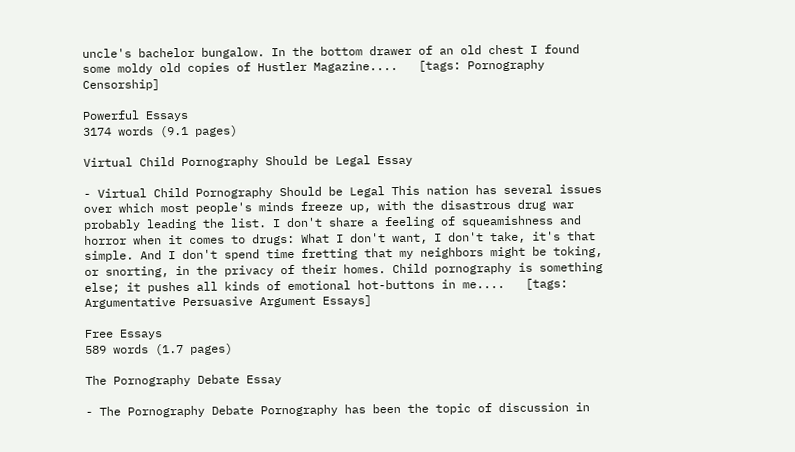uncle's bachelor bungalow. In the bottom drawer of an old chest I found some moldy old copies of Hustler Magazine....   [tags: Pornography Censorship]

Powerful Essays
3174 words (9.1 pages)

Virtual Child Pornography Should be Legal Essay

- Virtual Child Pornography Should be Legal This nation has several issues over which most people's minds freeze up, with the disastrous drug war probably leading the list. I don't share a feeling of squeamishness and horror when it comes to drugs: What I don't want, I don't take, it's that simple. And I don't spend time fretting that my neighbors might be toking, or snorting, in the privacy of their homes. Child pornography is something else; it pushes all kinds of emotional hot-buttons in me....   [tags: Argumentative Persuasive Argument Essays]

Free Essays
589 words (1.7 pages)

The Pornography Debate Essay

- The Pornography Debate Pornography has been the topic of discussion in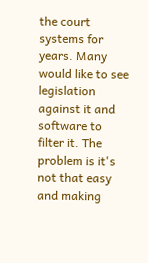the court systems for years. Many would like to see legislation against it and software to filter it. The problem is it's not that easy and making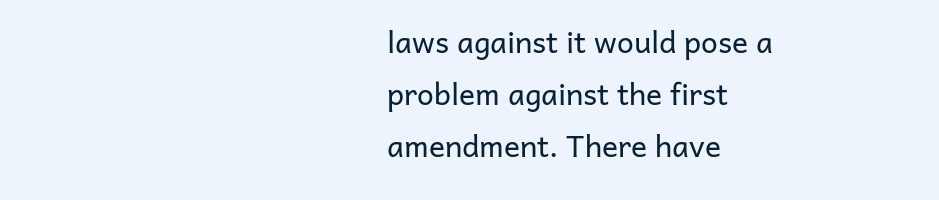laws against it would pose a problem against the first amendment. There have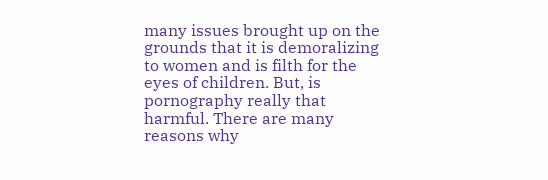many issues brought up on the grounds that it is demoralizing to women and is filth for the eyes of children. But, is pornography really that harmful. There are many reasons why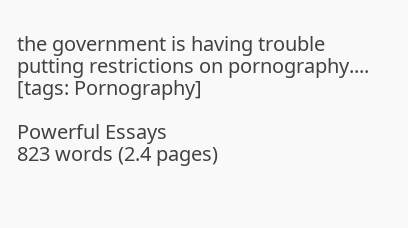the government is having trouble putting restrictions on pornography....   [tags: Pornography]

Powerful Essays
823 words (2.4 pages)